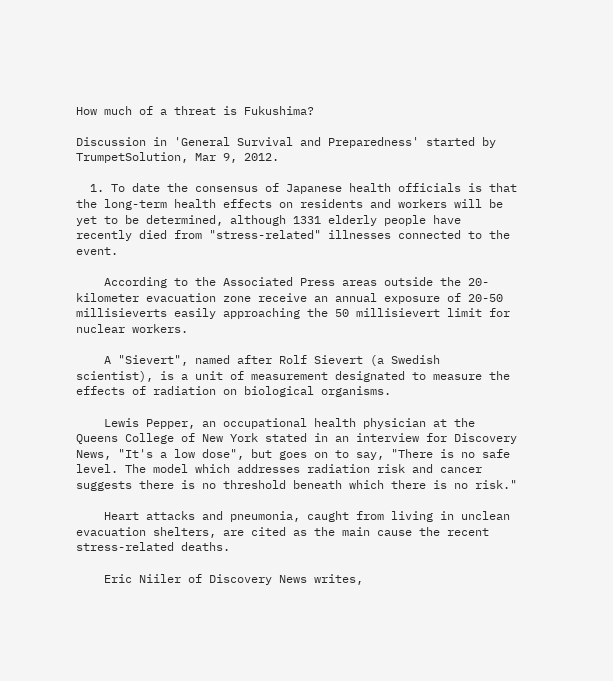How much of a threat is Fukushima?

Discussion in 'General Survival and Preparedness' started by TrumpetSolution, Mar 9, 2012.

  1. To date the consensus of Japanese health officials is that the long-term health effects on residents and workers will be yet to be determined, although 1331 elderly people have recently died from "stress-related" illnesses connected to the event.

    According to the Associated Press areas outside the 20-kilometer evacuation zone receive an annual exposure of 20-50 millisieverts easily approaching the 50 millisievert limit for nuclear workers.

    A "Sievert", named after Rolf Sievert (a Swedish scientist), is a unit of measurement designated to measure the effects of radiation on biological organisms.

    Lewis Pepper, an occupational health physician at the Queens College of New York stated in an interview for Discovery News, "It's a low dose", but goes on to say, "There is no safe level. The model which addresses radiation risk and cancer suggests there is no threshold beneath which there is no risk."

    Heart attacks and pneumonia, caught from living in unclean evacuation shelters, are cited as the main cause the recent stress-related deaths.

    Eric Niiler of Discovery News writes,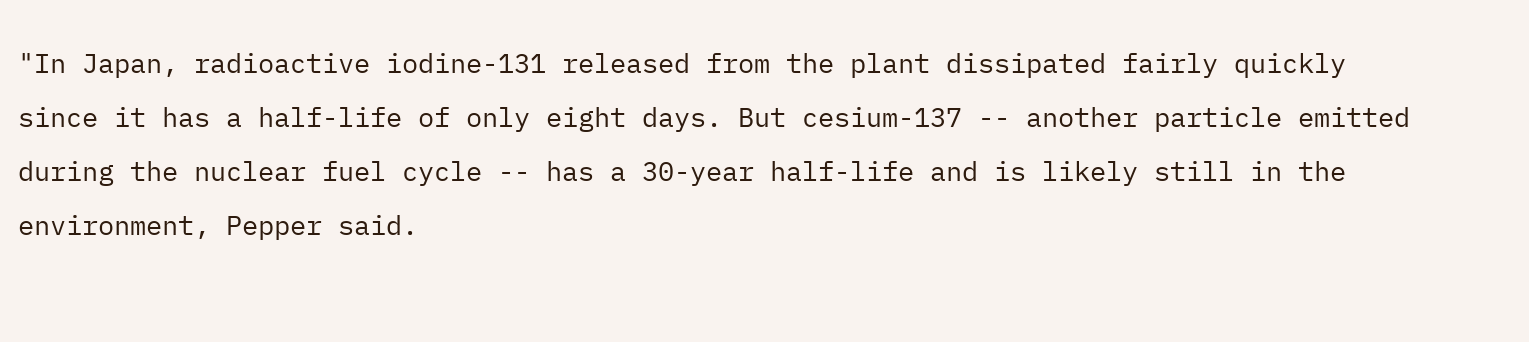"In Japan, radioactive iodine-131 released from the plant dissipated fairly quickly since it has a half-life of only eight days. But cesium-137 -- another particle emitted during the nuclear fuel cycle -- has a 30-year half-life and is likely still in the environment, Pepper said.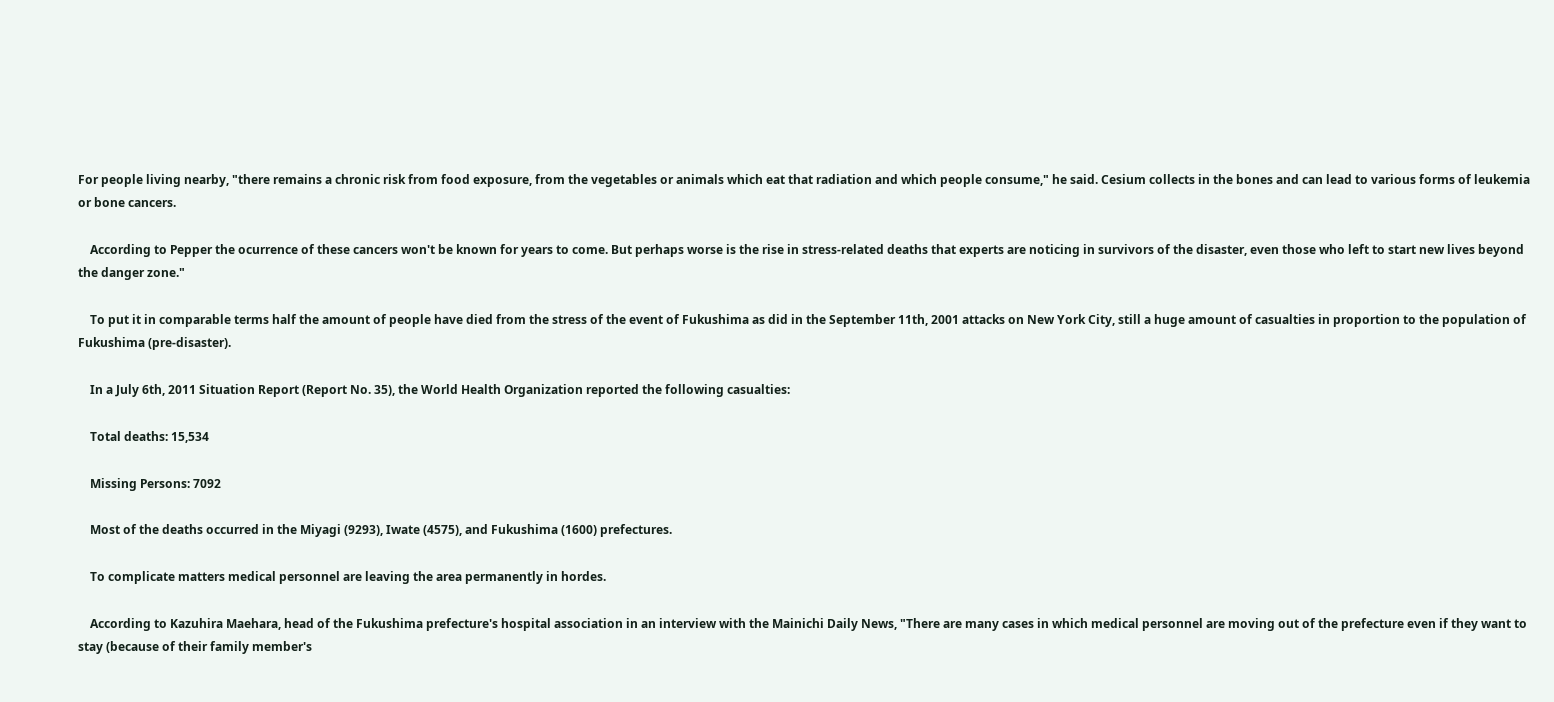For people living nearby, "there remains a chronic risk from food exposure, from the vegetables or animals which eat that radiation and which people consume," he said. Cesium collects in the bones and can lead to various forms of leukemia or bone cancers.

    According to Pepper the ocurrence of these cancers won't be known for years to come. But perhaps worse is the rise in stress-related deaths that experts are noticing in survivors of the disaster, even those who left to start new lives beyond the danger zone."

    To put it in comparable terms half the amount of people have died from the stress of the event of Fukushima as did in the September 11th, 2001 attacks on New York City, still a huge amount of casualties in proportion to the population of Fukushima (pre-disaster).

    In a July 6th, 2011 Situation Report (Report No. 35), the World Health Organization reported the following casualties:

    Total deaths: 15,534

    Missing Persons: 7092

    Most of the deaths occurred in the Miyagi (9293), Iwate (4575), and Fukushima (1600) prefectures.

    To complicate matters medical personnel are leaving the area permanently in hordes.

    According to Kazuhira Maehara, head of the Fukushima prefecture's hospital association in an interview with the Mainichi Daily News, "There are many cases in which medical personnel are moving out of the prefecture even if they want to stay (because of their family member's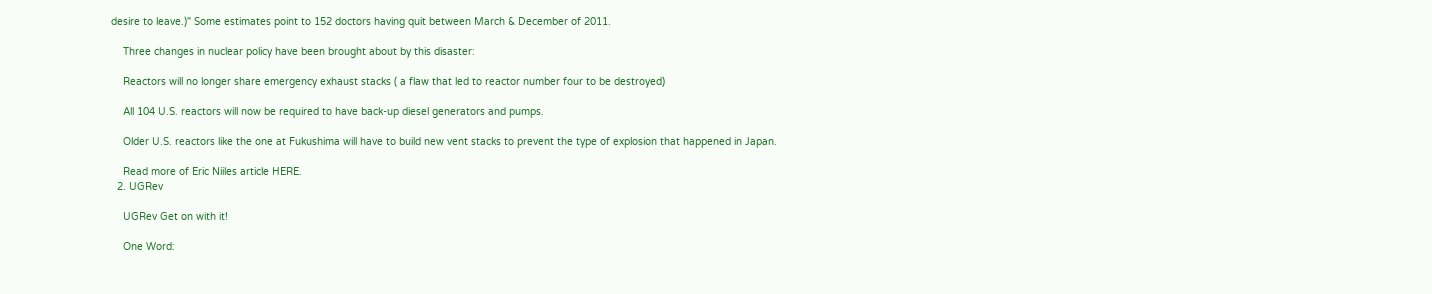desire to leave.)" Some estimates point to 152 doctors having quit between March & December of 2011.

    Three changes in nuclear policy have been brought about by this disaster:

    Reactors will no longer share emergency exhaust stacks ( a flaw that led to reactor number four to be destroyed)

    All 104 U.S. reactors will now be required to have back-up diesel generators and pumps.

    Older U.S. reactors like the one at Fukushima will have to build new vent stacks to prevent the type of explosion that happened in Japan.

    Read more of Eric Niiles article HERE.
  2. UGRev

    UGRev Get on with it!

    One Word: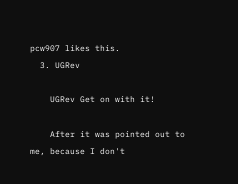pcw907 likes this.
  3. UGRev

    UGRev Get on with it!

    After it was pointed out to me, because I don't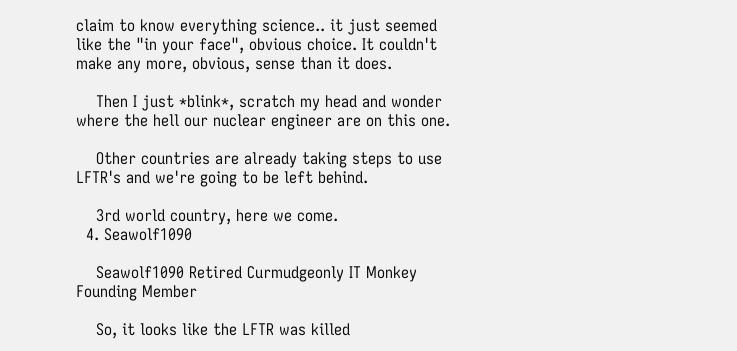claim to know everything science.. it just seemed like the "in your face", obvious choice. It couldn't make any more, obvious, sense than it does.

    Then I just *blink*, scratch my head and wonder where the hell our nuclear engineer are on this one.

    Other countries are already taking steps to use LFTR's and we're going to be left behind.

    3rd world country, here we come.
  4. Seawolf1090

    Seawolf1090 Retired Curmudgeonly IT Monkey Founding Member

    So, it looks like the LFTR was killed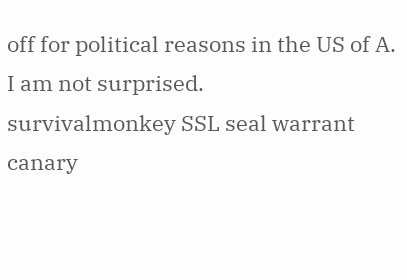off for political reasons in the US of A. I am not surprised.
survivalmonkey SSL seal warrant canary